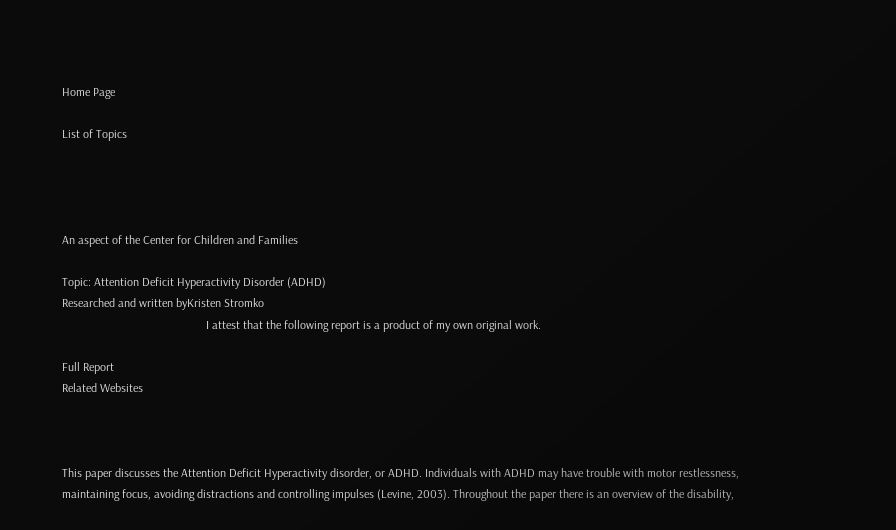Home Page

List of Topics




An aspect of the Center for Children and Families

Topic: Attention Deficit Hyperactivity Disorder (ADHD)
Researched and written byKristen Stromko
                                                I attest that the following report is a product of my own original work.

Full Report
Related Websites



This paper discusses the Attention Deficit Hyperactivity disorder, or ADHD. Individuals with ADHD may have trouble with motor restlessness, maintaining focus, avoiding distractions and controlling impulses (Levine, 2003). Throughout the paper there is an overview of the disability,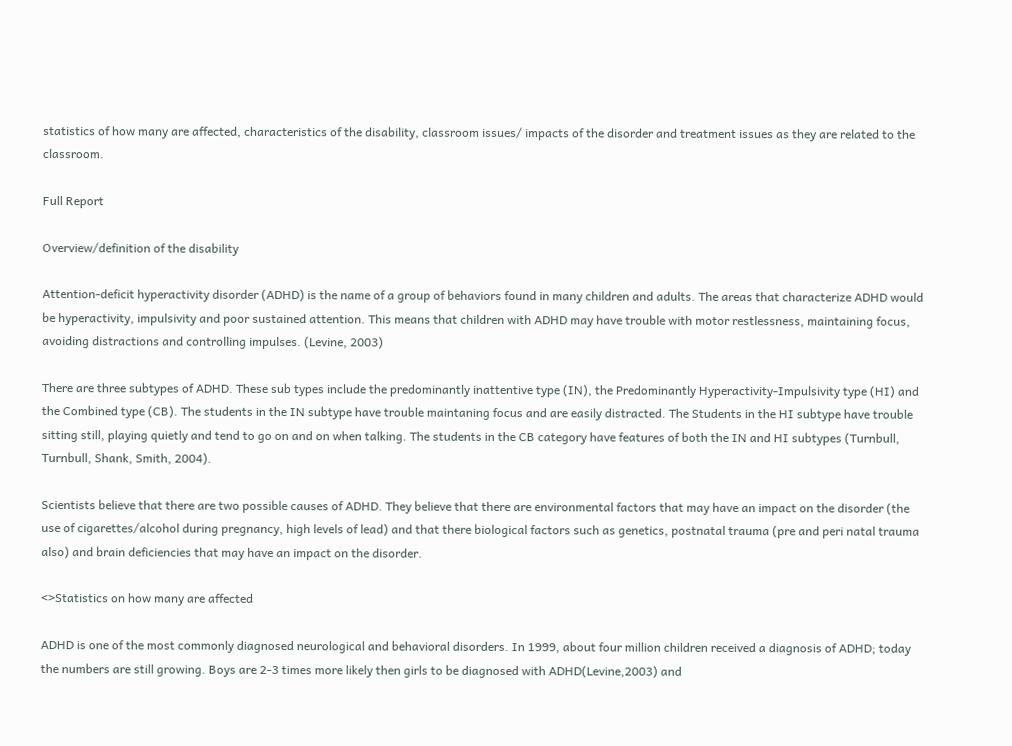statistics of how many are affected, characteristics of the disability, classroom issues/ impacts of the disorder and treatment issues as they are related to the classroom.

Full Report

Overview/definition of the disability

Attention-deficit hyperactivity disorder (ADHD) is the name of a group of behaviors found in many children and adults. The areas that characterize ADHD would be hyperactivity, impulsivity and poor sustained attention. This means that children with ADHD may have trouble with motor restlessness, maintaining focus, avoiding distractions and controlling impulses. (Levine, 2003)

There are three subtypes of ADHD. These sub types include the predominantly inattentive type (IN), the Predominantly Hyperactivity-Impulsivity type (HI) and the Combined type (CB). The students in the IN subtype have trouble maintaning focus and are easily distracted. The Students in the HI subtype have trouble sitting still, playing quietly and tend to go on and on when talking. The students in the CB category have features of both the IN and HI subtypes (Turnbull, Turnbull, Shank, Smith, 2004).

Scientists believe that there are two possible causes of ADHD. They believe that there are environmental factors that may have an impact on the disorder (the use of cigarettes/alcohol during pregnancy, high levels of lead) and that there biological factors such as genetics, postnatal trauma (pre and peri natal trauma also) and brain deficiencies that may have an impact on the disorder.

<>Statistics on how many are affected

ADHD is one of the most commonly diagnosed neurological and behavioral disorders. In 1999, about four million children received a diagnosis of ADHD; today the numbers are still growing. Boys are 2-3 times more likely then girls to be diagnosed with ADHD(Levine,2003) and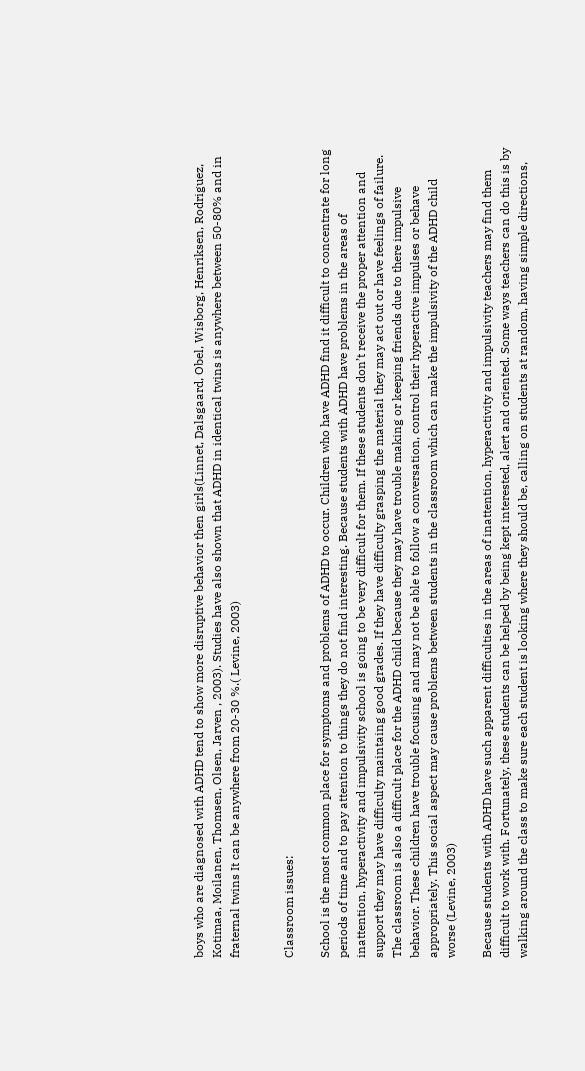boys who are diagnosed with ADHD tend to show more disruptive behavior then girls(Linnet, Dalsgaard, Obel, Wisborg, Henriksen, Rodriguez, Kotimaa, Moilanen, Thomsen, Olsen, Jarven , 2003). Studies have also shown that ADHD in identical twins is anywhere between 50-80% and in fraternal twins It can be anywhere from 20-30 %.( Levine, 2003)


Classroom issues:

School is the most common place for symptoms and problems of ADHD to occur. Children who have ADHD find it difficult to concentrate for long periods of time and to pay attention to things they do not find interesting. Because students with ADHD have problems in the areas of inattention, hyperactivity and impulsivity school is going to be very difficult for them. If these students don’t receive the proper attention and support they may have difficulty maintaing good grades. If they have difficulty grasping the material they may act out or have feelings of failure. The classroom is also a difficult place for the ADHD child because they may have trouble making or keeping friends due to there impulsive behavior. These children have trouble focusing and may not be able to follow a conversation, control their hyperactive impulses or behave appropriately. This social aspect may cause problems between students in the classroom which can make the impulsivity of the ADHD child worse (Levine, 2003)

Because students with ADHD have such apparent difficulties in the areas of inattention, hyperactivity and impulsivity teachers may find them difficult to work with. Fortunately, these students can be helped by being kept interested, alert and oriented. Some ways teachers can do this is by walking around the class to make sure each student is looking where they should be, calling on students at random, having simple directions,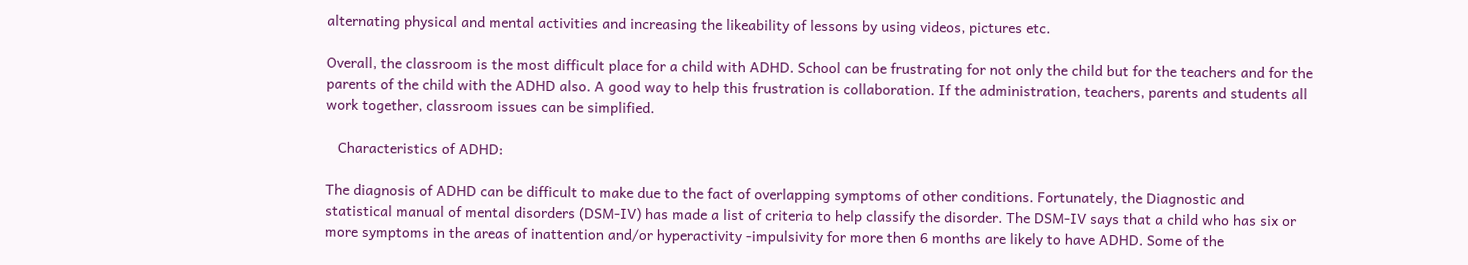alternating physical and mental activities and increasing the likeability of lessons by using videos, pictures etc.

Overall, the classroom is the most difficult place for a child with ADHD. School can be frustrating for not only the child but for the teachers and for the parents of the child with the ADHD also. A good way to help this frustration is collaboration. If the administration, teachers, parents and students all work together, classroom issues can be simplified.

   Characteristics of ADHD:

The diagnosis of ADHD can be difficult to make due to the fact of overlapping symptoms of other conditions. Fortunately, the Diagnostic and statistical manual of mental disorders (DSM-IV) has made a list of criteria to help classify the disorder. The DSM-IV says that a child who has six or more symptoms in the areas of inattention and/or hyperactivity -impulsivity for more then 6 months are likely to have ADHD. Some of the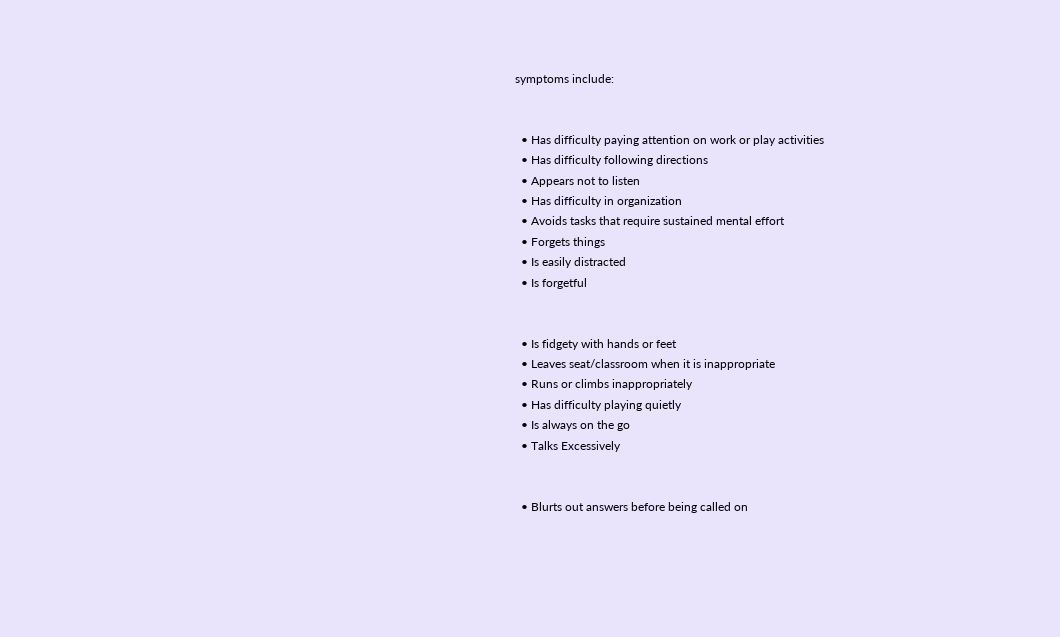symptoms include:


  • Has difficulty paying attention on work or play activities
  • Has difficulty following directions
  • Appears not to listen
  • Has difficulty in organization
  • Avoids tasks that require sustained mental effort
  • Forgets things
  • Is easily distracted
  • Is forgetful


  • Is fidgety with hands or feet
  • Leaves seat/classroom when it is inappropriate
  • Runs or climbs inappropriately
  • Has difficulty playing quietly
  • Is always on the go
  • Talks Excessively


  • Blurts out answers before being called on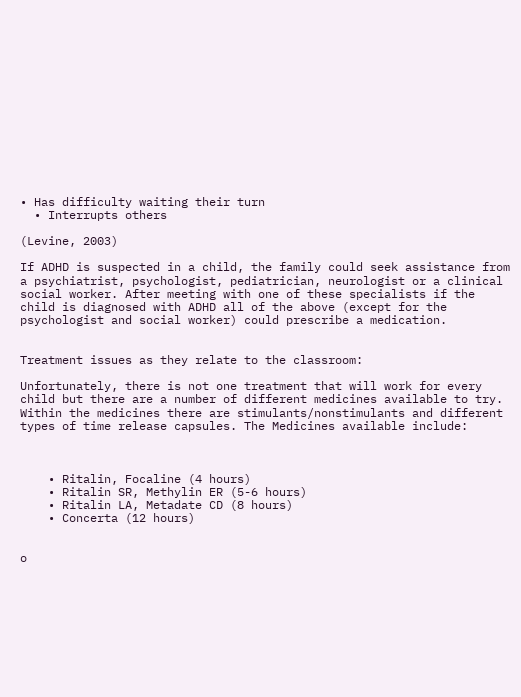• Has difficulty waiting their turn
  • Interrupts others

(Levine, 2003)

If ADHD is suspected in a child, the family could seek assistance from a psychiatrist, psychologist, pediatrician, neurologist or a clinical social worker. After meeting with one of these specialists if the child is diagnosed with ADHD all of the above (except for the psychologist and social worker) could prescribe a medication.


Treatment issues as they relate to the classroom:

Unfortunately, there is not one treatment that will work for every child but there are a number of different medicines available to try. Within the medicines there are stimulants/nonstimulants and different types of time release capsules. The Medicines available include:



    • Ritalin, Focaline (4 hours)
    • Ritalin SR, Methylin ER (5-6 hours)
    • Ritalin LA, Metadate CD (8 hours)
    • Concerta (12 hours)


o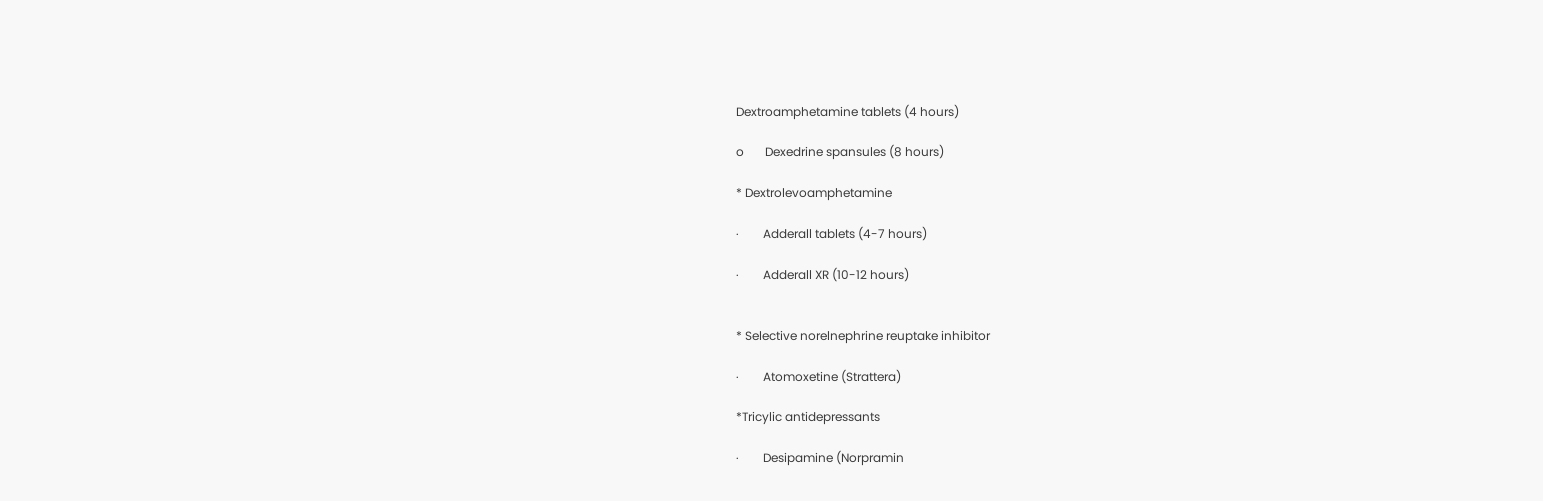Dextroamphetamine tablets (4 hours)

o       Dexedrine spansules (8 hours)

* Dextrolevoamphetamine

·        Adderall tablets (4-7 hours)

·        Adderall XR (10-12 hours)


* Selective norelnephrine reuptake inhibitor

·        Atomoxetine (Strattera)

*Tricylic antidepressants

·        Desipamine (Norpramin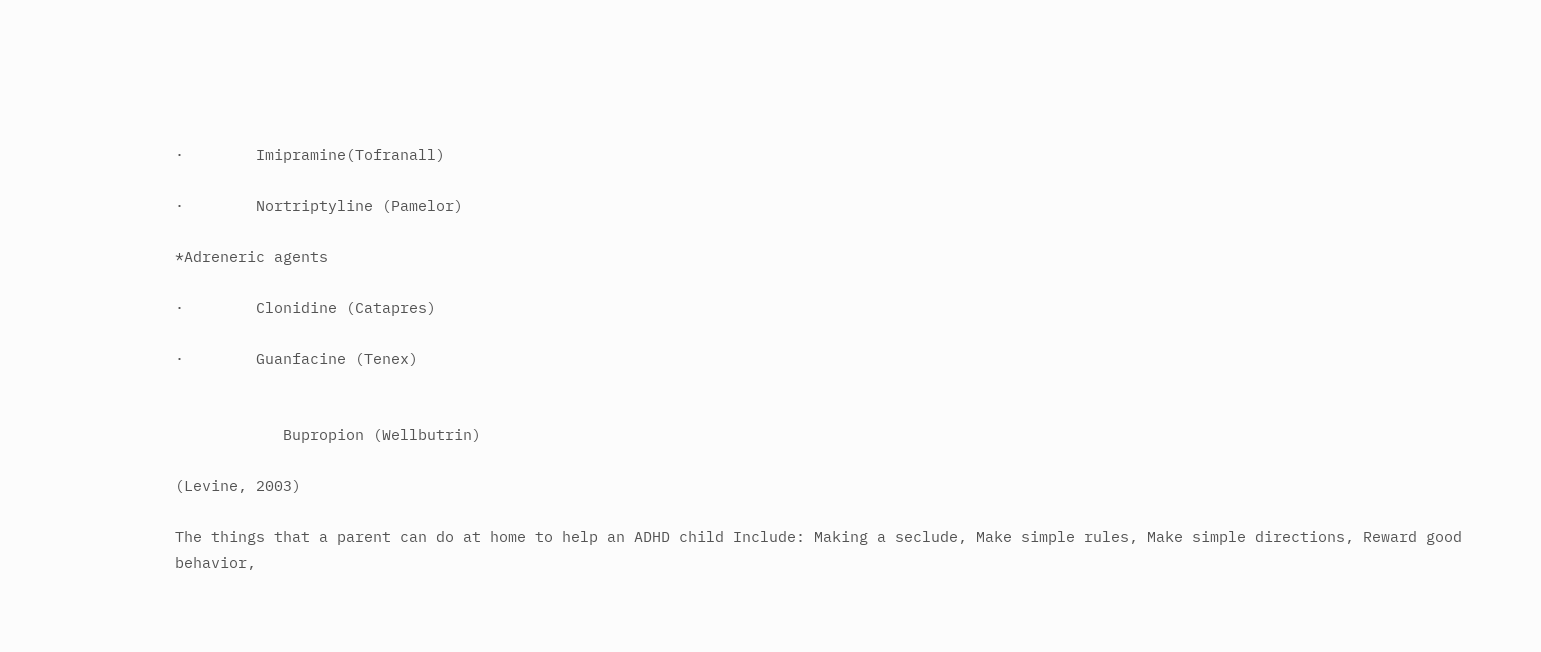·        Imipramine(Tofranall)

·        Nortriptyline (Pamelor)

*Adreneric agents

·        Clonidine (Catapres)

·        Guanfacine (Tenex)


            Bupropion (Wellbutrin)

(Levine, 2003)

The things that a parent can do at home to help an ADHD child Include: Making a seclude, Make simple rules, Make simple directions, Reward good behavior,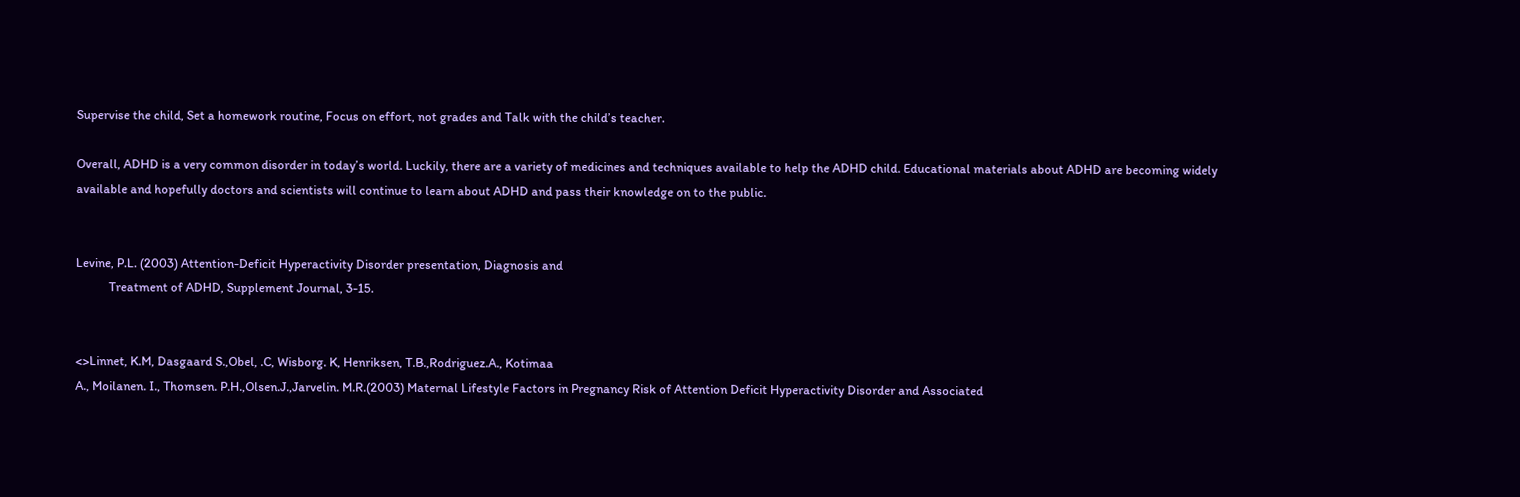Supervise the child, Set a homework routine, Focus on effort, not grades and Talk with the child’s teacher.

Overall, ADHD is a very common disorder in today’s world. Luckily, there are a variety of medicines and techniques available to help the ADHD child. Educational materials about ADHD are becoming widely available and hopefully doctors and scientists will continue to learn about ADHD and pass their knowledge on to the public.


Levine, P.L. (2003) Attention-Deficit Hyperactivity Disorder presentation, Diagnosis and
           Treatment of ADHD, Supplement Journal, 3-15.


<>Linnet, K.M, Dasgaard S.,Obel, .C, Wisborg. K, Henriksen, T.B.,Rodriguez.A., Kotimaa
A., Moilanen. I., Thomsen. P.H.,Olsen.J.,Jarvelin. M.R.(2003) Maternal Lifestyle Factors in Pregnancy Risk of Attention Deficit Hyperactivity Disorder and Associated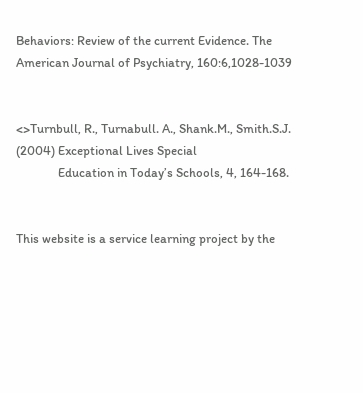Behaviors: Review of the current Evidence. The American Journal of Psychiatry, 160:6,1028-1039


<>Turnbull, R., Turnabull. A., Shank.M., Smith.S.J. (2004) Exceptional Lives Special
              Education in Today’s Schools, 4, 164-168.


This website is a service learning project by the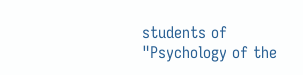students of "Psychology of the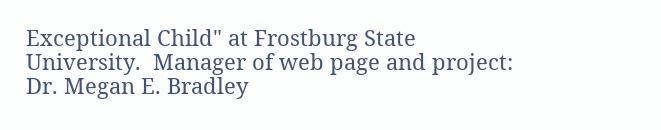Exceptional Child" at Frostburg State University.  Manager of web page and project: Dr. Megan E. Bradley